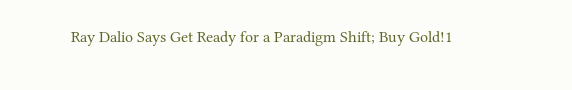Ray Dalio Says Get Ready for a Paradigm Shift; Buy Gold!1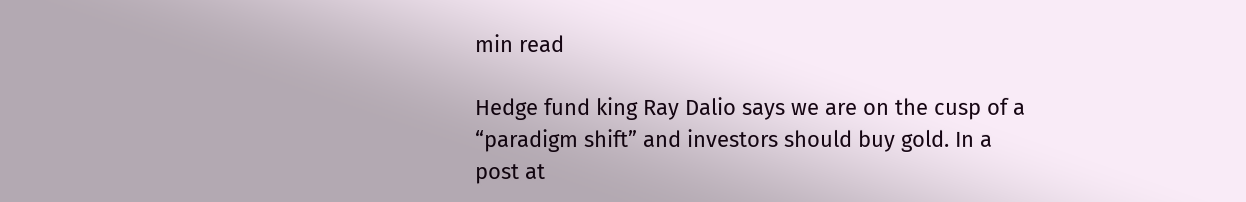min read

Hedge fund king Ray Dalio says we are on the cusp of a “paradigm shift” and investors should buy gold. In a post at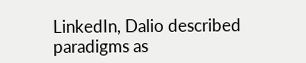LinkedIn, Dalio described paradigms as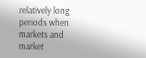relatively long periods when markets and market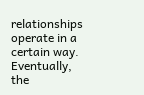relationships operate in a certain way. Eventually, the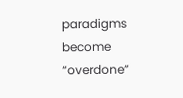paradigms become “overdone”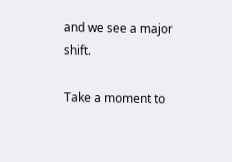and we see a major shift.

Take a moment to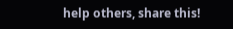help others, share this!